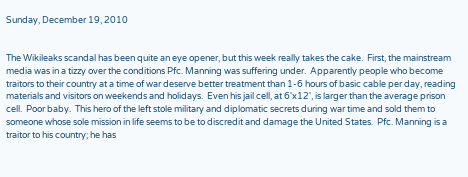Sunday, December 19, 2010


The Wikileaks scandal has been quite an eye opener, but this week really takes the cake.  First, the mainstream media was in a tizzy over the conditions Pfc. Manning was suffering under.  Apparently people who become traitors to their country at a time of war deserve better treatment than 1-6 hours of basic cable per day, reading materials and visitors on weekends and holidays.  Even his jail cell, at 6'x12', is larger than the average prison cell.  Poor baby.  This hero of the left stole military and diplomatic secrets during war time and sold them to someone whose sole mission in life seems to be to discredit and damage the United States.  Pfc. Manning is a traitor to his country; he has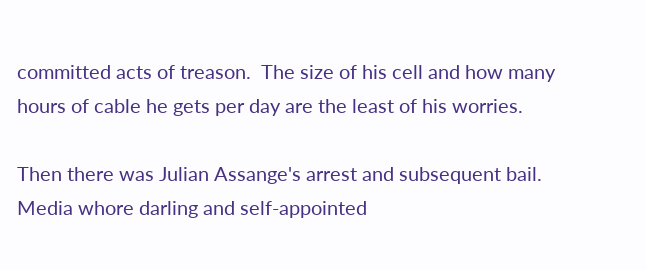committed acts of treason.  The size of his cell and how many hours of cable he gets per day are the least of his worries.

Then there was Julian Assange's arrest and subsequent bail.  Media whore darling and self-appointed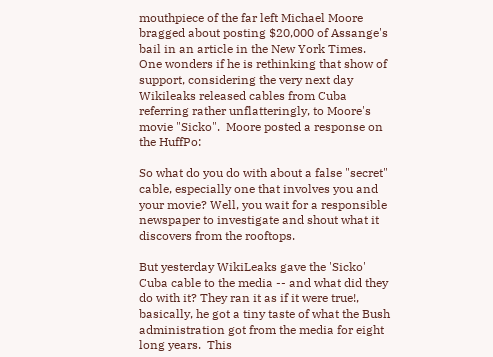mouthpiece of the far left Michael Moore bragged about posting $20,000 of Assange's bail in an article in the New York Times.  One wonders if he is rethinking that show of support, considering the very next day Wikileaks released cables from Cuba referring rather unflatteringly, to Moore's movie "Sicko".  Moore posted a response on the HuffPo:

So what do you do with about a false "secret" cable, especially one that involves you and your movie? Well, you wait for a responsible newspaper to investigate and shout what it discovers from the rooftops.

But yesterday WikiLeaks gave the 'Sicko' Cuba cable to the media -- and what did they do with it? They ran it as if it were true!, basically, he got a tiny taste of what the Bush administration got from the media for eight long years.  This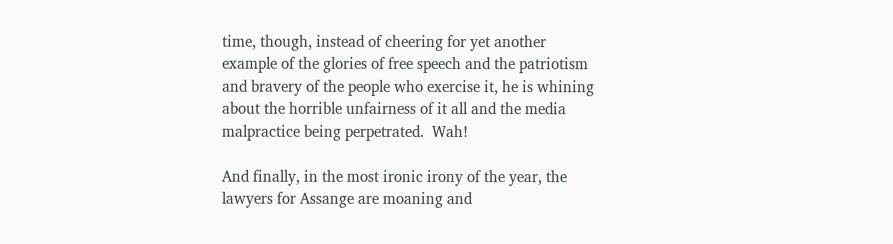time, though, instead of cheering for yet another example of the glories of free speech and the patriotism and bravery of the people who exercise it, he is whining about the horrible unfairness of it all and the media malpractice being perpetrated.  Wah!

And finally, in the most ironic irony of the year, the lawyers for Assange are moaning and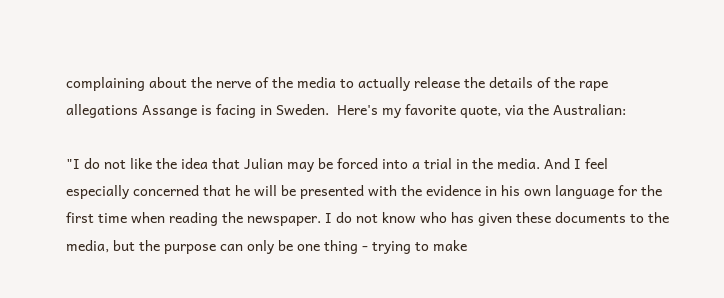complaining about the nerve of the media to actually release the details of the rape allegations Assange is facing in Sweden.  Here's my favorite quote, via the Australian:

"I do not like the idea that Julian may be forced into a trial in the media. And I feel especially concerned that he will be presented with the evidence in his own language for the first time when reading the newspaper. I do not know who has given these documents to the media, but the purpose can only be one thing - trying to make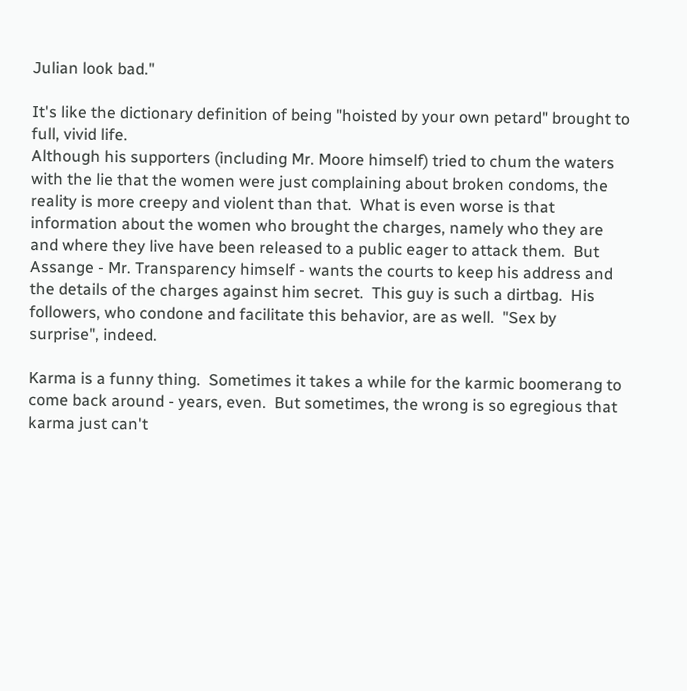Julian look bad."

It's like the dictionary definition of being "hoisted by your own petard" brought to full, vivid life.
Although his supporters (including Mr. Moore himself) tried to chum the waters with the lie that the women were just complaining about broken condoms, the reality is more creepy and violent than that.  What is even worse is that information about the women who brought the charges, namely who they are and where they live have been released to a public eager to attack them.  But Assange - Mr. Transparency himself - wants the courts to keep his address and the details of the charges against him secret.  This guy is such a dirtbag.  His followers, who condone and facilitate this behavior, are as well.  "Sex by surprise", indeed.

Karma is a funny thing.  Sometimes it takes a while for the karmic boomerang to come back around - years, even.  But sometimes, the wrong is so egregious that karma just can't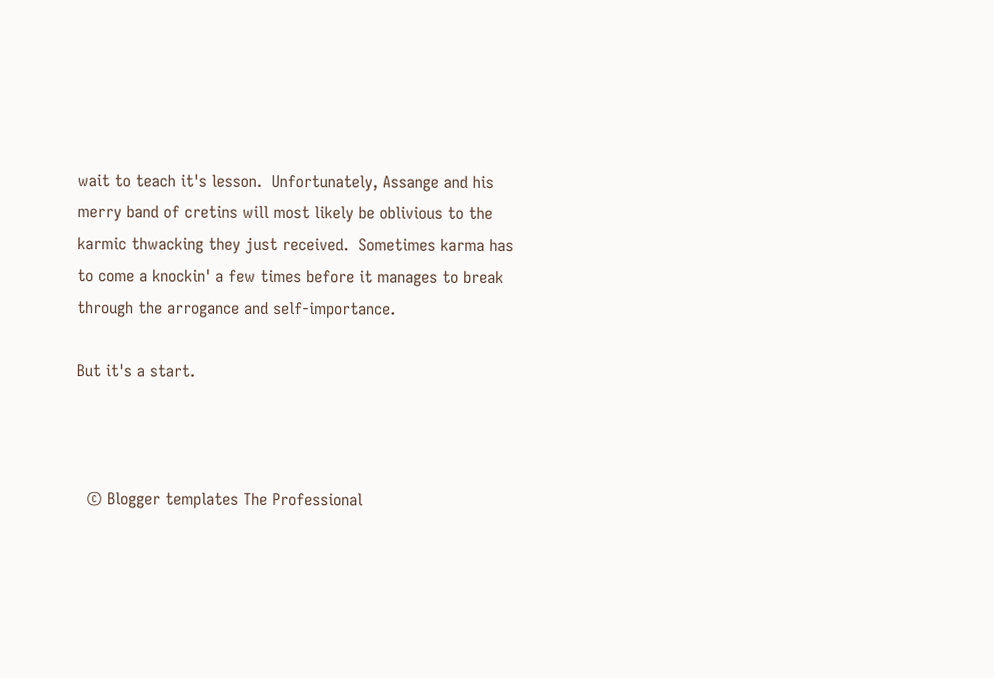wait to teach it's lesson.  Unfortunately, Assange and his merry band of cretins will most likely be oblivious to the karmic thwacking they just received.  Sometimes karma has to come a knockin' a few times before it manages to break through the arrogance and self-importance.

But it's a start.



  © Blogger templates The Professional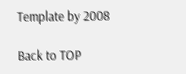Template by 2008

Back to TOP